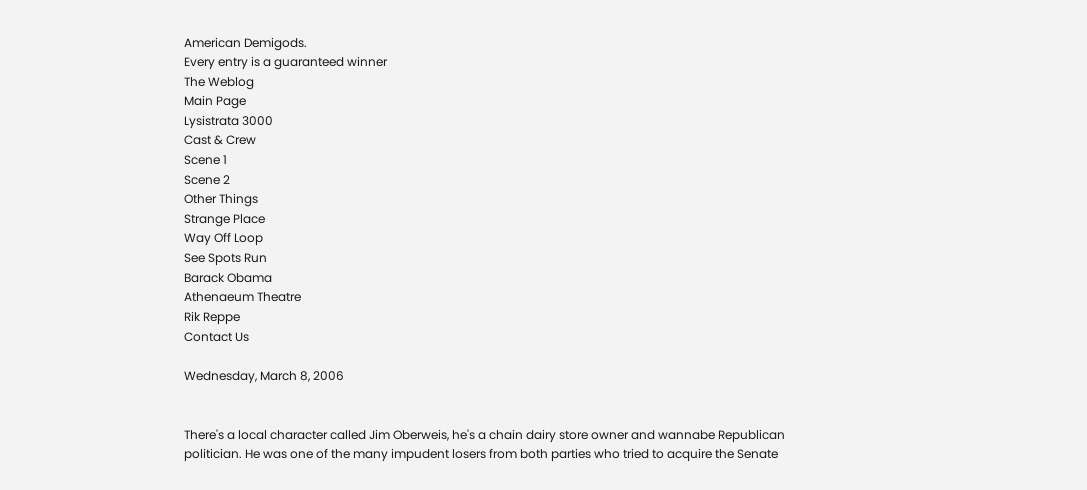American Demigods.
Every entry is a guaranteed winner
The Weblog
Main Page
Lysistrata 3000
Cast & Crew
Scene 1
Scene 2
Other Things
Strange Place
Way Off Loop
See Spots Run
Barack Obama
Athenaeum Theatre
Rik Reppe
Contact Us

Wednesday, March 8, 2006


There's a local character called Jim Oberweis, he's a chain dairy store owner and wannabe Republican politician. He was one of the many impudent losers from both parties who tried to acquire the Senate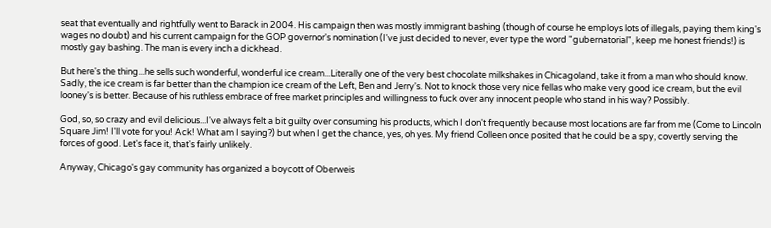seat that eventually and rightfully went to Barack in 2004. His campaign then was mostly immigrant bashing (though of course he employs lots of illegals, paying them king's wages no doubt) and his current campaign for the GOP governor's nomination (I've just decided to never, ever type the word "gubernatorial", keep me honest friends!) is mostly gay bashing. The man is every inch a dickhead.

But here's the thing...he sells such wonderful, wonderful ice cream...Literally one of the very best chocolate milkshakes in Chicagoland, take it from a man who should know. Sadly, the ice cream is far better than the champion ice cream of the Left, Ben and Jerry's. Not to knock those very nice fellas who make very good ice cream, but the evil looney's is better. Because of his ruthless embrace of free market principles and willingness to fuck over any innocent people who stand in his way? Possibly.

God, so, so crazy and evil delicious...I've always felt a bit guilty over consuming his products, which I don't frequently because most locations are far from me (Come to Lincoln Square Jim! I'll vote for you! Ack! What am I saying?) but when I get the chance, yes, oh yes. My friend Colleen once posited that he could be a spy, covertly serving the forces of good. Let's face it, that's fairly unlikely.

Anyway, Chicago's gay community has organized a boycott of Oberweis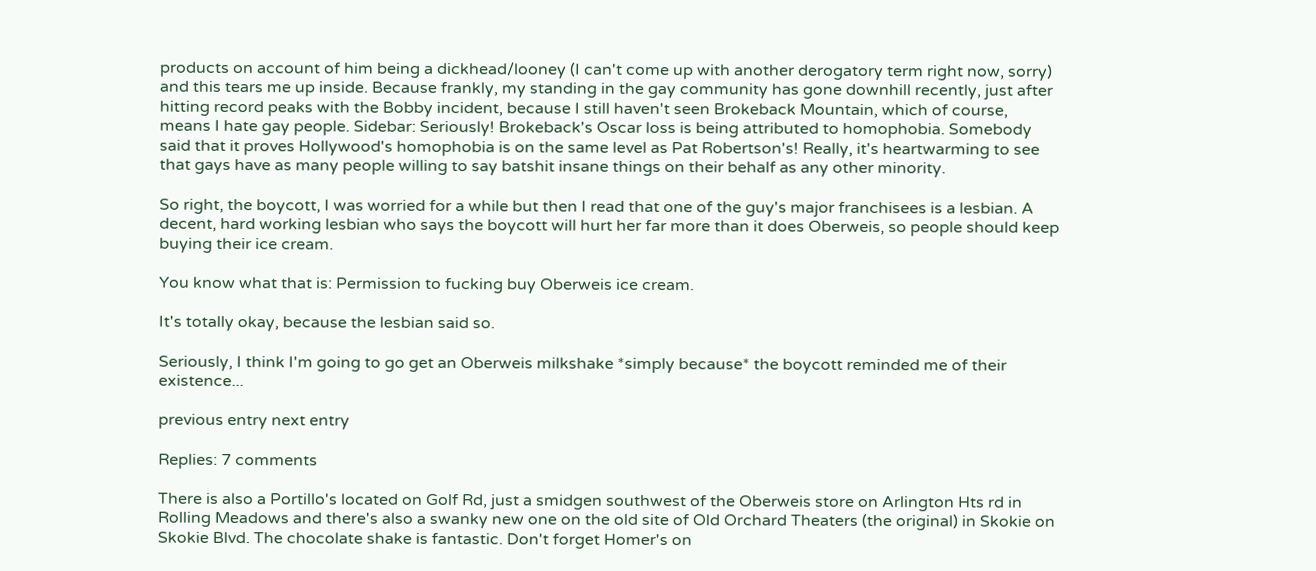products on account of him being a dickhead/looney (I can't come up with another derogatory term right now, sorry) and this tears me up inside. Because frankly, my standing in the gay community has gone downhill recently, just after hitting record peaks with the Bobby incident, because I still haven't seen Brokeback Mountain, which of course, means I hate gay people. Sidebar: Seriously! Brokeback's Oscar loss is being attributed to homophobia. Somebody said that it proves Hollywood's homophobia is on the same level as Pat Robertson's! Really, it's heartwarming to see that gays have as many people willing to say batshit insane things on their behalf as any other minority.

So right, the boycott, I was worried for a while but then I read that one of the guy's major franchisees is a lesbian. A decent, hard working lesbian who says the boycott will hurt her far more than it does Oberweis, so people should keep buying their ice cream.

You know what that is: Permission to fucking buy Oberweis ice cream.

It's totally okay, because the lesbian said so.

Seriously, I think I'm going to go get an Oberweis milkshake *simply because* the boycott reminded me of their existence...

previous entry next entry

Replies: 7 comments

There is also a Portillo's located on Golf Rd, just a smidgen southwest of the Oberweis store on Arlington Hts rd in Rolling Meadows and there's also a swanky new one on the old site of Old Orchard Theaters (the original) in Skokie on Skokie Blvd. The chocolate shake is fantastic. Don't forget Homer's on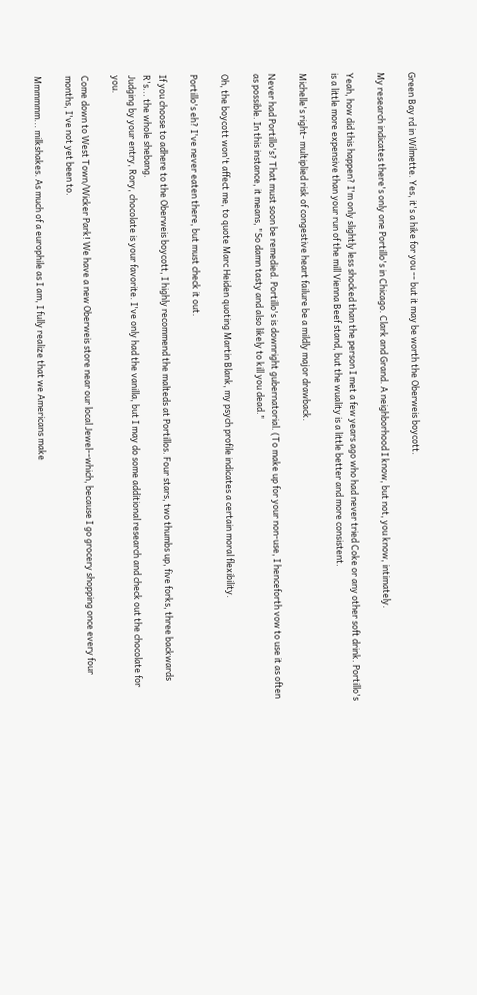Green Bay rd in Wilmette. Yes, it's a hike for you -- but it may be worth the Oberweis boycott.

My research indicates there's only one Portillo's in Chicago. Clark and Grand. A neighborhood I know, but not, you know, intimately.

Yeah, how did this happen? I'm only slightly less shocked than the person I met a few years ago who had never tried Coke or any other soft drink. Portillo's is a little more expensive than your run of the mill Vienna Beef stand, but the wuality is a little better and more consistent.

Michelle's right- multiplied risk of congestive heart failure be a mildly major drawback.

Never had Portillo's? That must soon be remedied. Portillo's is downright gubernatorial. (To make up for your non-use, I henceforth vow to use it as often as possible. In this instance, it means, "So damn tasty and also likely to kill you dead."

Oh, the boycott won't affect me, to quote Marc Heiden quoting Martin Blank, my psych profile indicates a certain moral flexibility.

Portillo's eh? I've never eaten there, but must check it out.

If you choose to adhere to the Oberweis boycott, I highly recommend the malteds at Portillos. Four stars, two thumbs up, five forks, three backwards R's... the whole shebang.
Judging by your entry, Rory, chocolate is your favorite. I've only had the vanilla, but I may do some additional research and check out the chocolate for you.

Come down to West Town/Wicker Park! We have a new Oberweis store near our local Jewel--which, because I go grocery shopping once every four months, I've not yet been to.

Mmmmmm... milkshakes. As much of a europhile as I am, I fully realize that we Americans make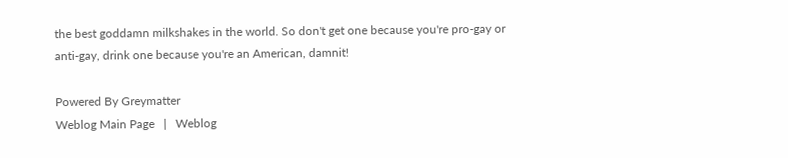the best goddamn milkshakes in the world. So don't get one because you're pro-gay or anti-gay, drink one because you're an American, damnit!

Powered By Greymatter
Weblog Main Page   |   Weblog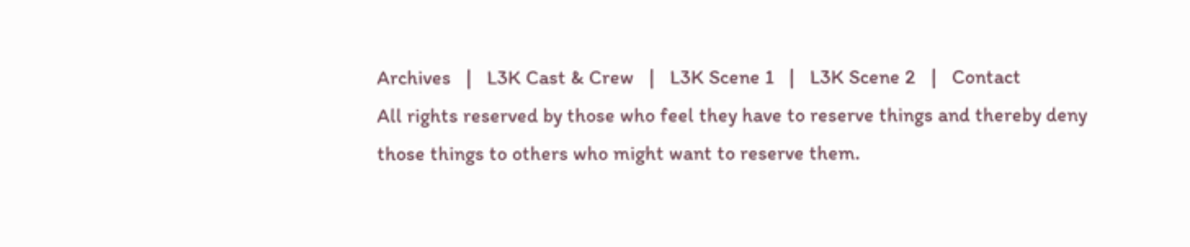Archives   |   L3K Cast & Crew   |   L3K Scene 1   |   L3K Scene 2   |   Contact
All rights reserved by those who feel they have to reserve things and thereby deny those things to others who might want to reserve them.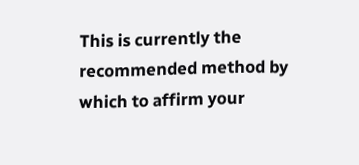This is currently the recommended method by which to affirm your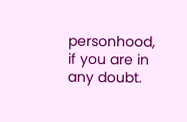personhood, if you are in any doubt.